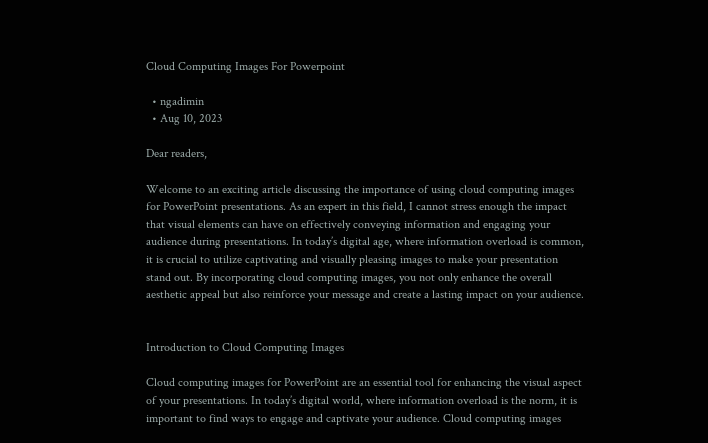Cloud Computing Images For Powerpoint

  • ngadimin
  • Aug 10, 2023

Dear readers,

Welcome to an exciting article discussing the importance of using cloud computing images for PowerPoint presentations. As an expert in this field, I cannot stress enough the impact that visual elements can have on effectively conveying information and engaging your audience during presentations. In today’s digital age, where information overload is common, it is crucial to utilize captivating and visually pleasing images to make your presentation stand out. By incorporating cloud computing images, you not only enhance the overall aesthetic appeal but also reinforce your message and create a lasting impact on your audience.


Introduction to Cloud Computing Images

Cloud computing images for PowerPoint are an essential tool for enhancing the visual aspect of your presentations. In today’s digital world, where information overload is the norm, it is important to find ways to engage and captivate your audience. Cloud computing images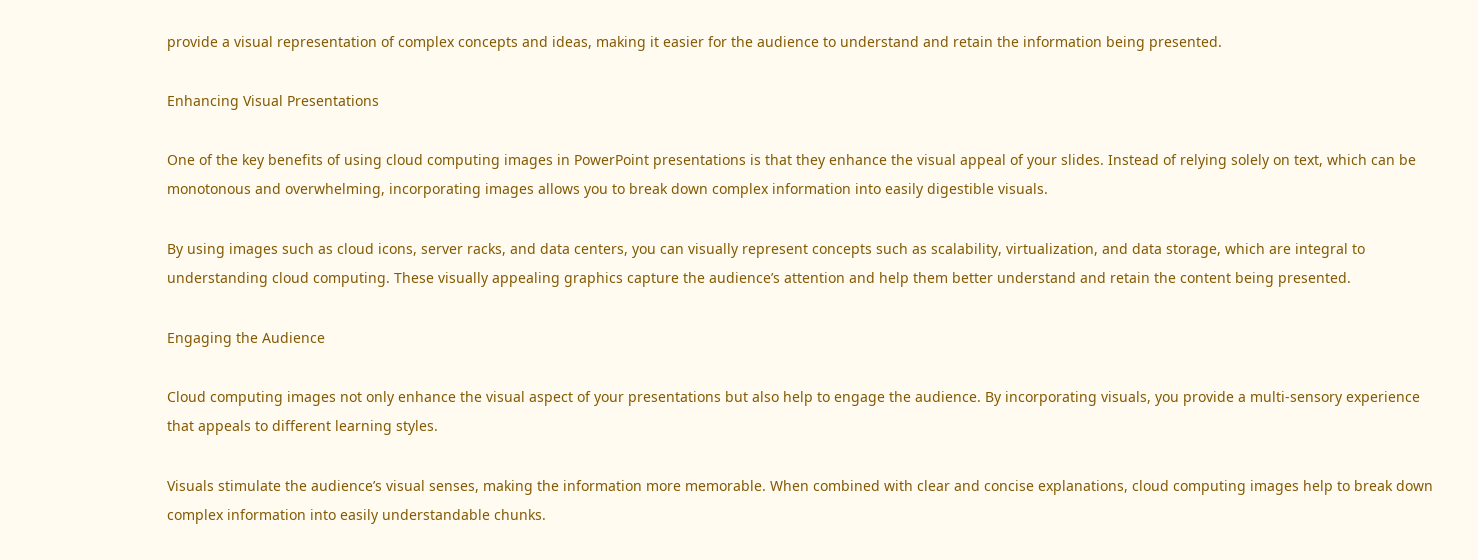provide a visual representation of complex concepts and ideas, making it easier for the audience to understand and retain the information being presented.

Enhancing Visual Presentations

One of the key benefits of using cloud computing images in PowerPoint presentations is that they enhance the visual appeal of your slides. Instead of relying solely on text, which can be monotonous and overwhelming, incorporating images allows you to break down complex information into easily digestible visuals.

By using images such as cloud icons, server racks, and data centers, you can visually represent concepts such as scalability, virtualization, and data storage, which are integral to understanding cloud computing. These visually appealing graphics capture the audience’s attention and help them better understand and retain the content being presented.

Engaging the Audience

Cloud computing images not only enhance the visual aspect of your presentations but also help to engage the audience. By incorporating visuals, you provide a multi-sensory experience that appeals to different learning styles.

Visuals stimulate the audience’s visual senses, making the information more memorable. When combined with clear and concise explanations, cloud computing images help to break down complex information into easily understandable chunks.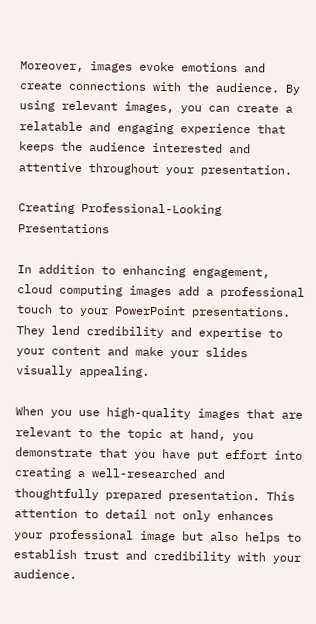Moreover, images evoke emotions and create connections with the audience. By using relevant images, you can create a relatable and engaging experience that keeps the audience interested and attentive throughout your presentation.

Creating Professional-Looking Presentations

In addition to enhancing engagement, cloud computing images add a professional touch to your PowerPoint presentations. They lend credibility and expertise to your content and make your slides visually appealing.

When you use high-quality images that are relevant to the topic at hand, you demonstrate that you have put effort into creating a well-researched and thoughtfully prepared presentation. This attention to detail not only enhances your professional image but also helps to establish trust and credibility with your audience.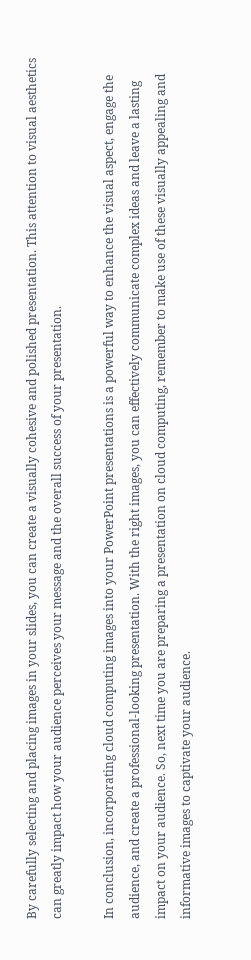By carefully selecting and placing images in your slides, you can create a visually cohesive and polished presentation. This attention to visual aesthetics can greatly impact how your audience perceives your message and the overall success of your presentation.

In conclusion, incorporating cloud computing images into your PowerPoint presentations is a powerful way to enhance the visual aspect, engage the audience, and create a professional-looking presentation. With the right images, you can effectively communicate complex ideas and leave a lasting impact on your audience. So, next time you are preparing a presentation on cloud computing, remember to make use of these visually appealing and informative images to captivate your audience.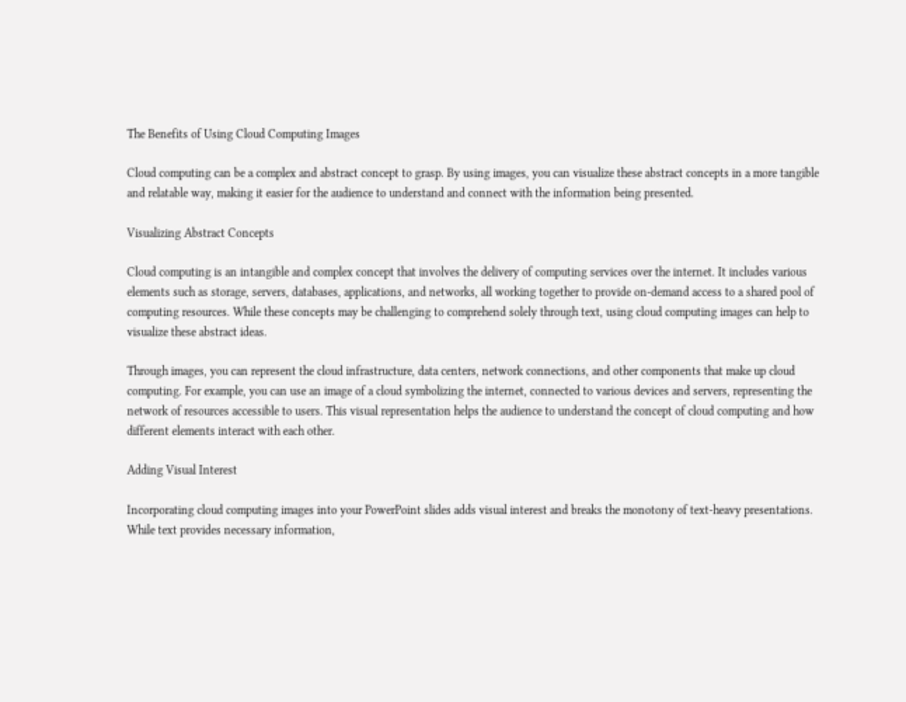The Benefits of Using Cloud Computing Images

Cloud computing can be a complex and abstract concept to grasp. By using images, you can visualize these abstract concepts in a more tangible and relatable way, making it easier for the audience to understand and connect with the information being presented.

Visualizing Abstract Concepts

Cloud computing is an intangible and complex concept that involves the delivery of computing services over the internet. It includes various elements such as storage, servers, databases, applications, and networks, all working together to provide on-demand access to a shared pool of computing resources. While these concepts may be challenging to comprehend solely through text, using cloud computing images can help to visualize these abstract ideas.

Through images, you can represent the cloud infrastructure, data centers, network connections, and other components that make up cloud computing. For example, you can use an image of a cloud symbolizing the internet, connected to various devices and servers, representing the network of resources accessible to users. This visual representation helps the audience to understand the concept of cloud computing and how different elements interact with each other.

Adding Visual Interest

Incorporating cloud computing images into your PowerPoint slides adds visual interest and breaks the monotony of text-heavy presentations. While text provides necessary information,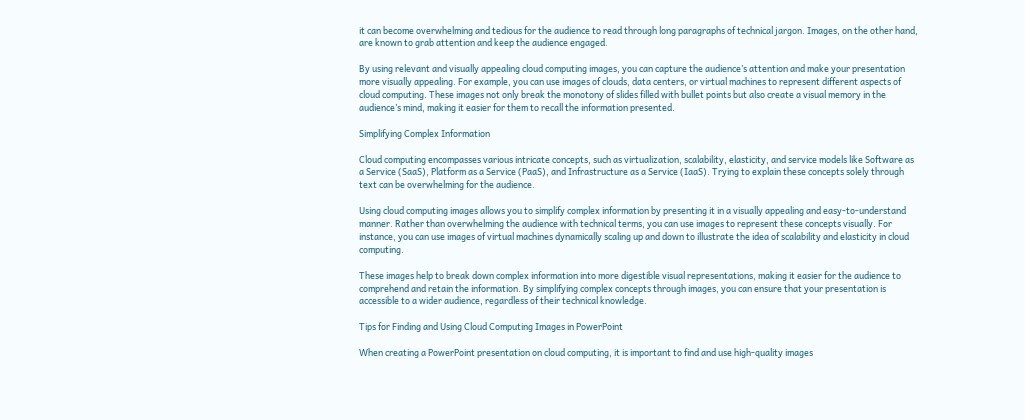it can become overwhelming and tedious for the audience to read through long paragraphs of technical jargon. Images, on the other hand, are known to grab attention and keep the audience engaged.

By using relevant and visually appealing cloud computing images, you can capture the audience’s attention and make your presentation more visually appealing. For example, you can use images of clouds, data centers, or virtual machines to represent different aspects of cloud computing. These images not only break the monotony of slides filled with bullet points but also create a visual memory in the audience’s mind, making it easier for them to recall the information presented.

Simplifying Complex Information

Cloud computing encompasses various intricate concepts, such as virtualization, scalability, elasticity, and service models like Software as a Service (SaaS), Platform as a Service (PaaS), and Infrastructure as a Service (IaaS). Trying to explain these concepts solely through text can be overwhelming for the audience.

Using cloud computing images allows you to simplify complex information by presenting it in a visually appealing and easy-to-understand manner. Rather than overwhelming the audience with technical terms, you can use images to represent these concepts visually. For instance, you can use images of virtual machines dynamically scaling up and down to illustrate the idea of scalability and elasticity in cloud computing.

These images help to break down complex information into more digestible visual representations, making it easier for the audience to comprehend and retain the information. By simplifying complex concepts through images, you can ensure that your presentation is accessible to a wider audience, regardless of their technical knowledge.

Tips for Finding and Using Cloud Computing Images in PowerPoint

When creating a PowerPoint presentation on cloud computing, it is important to find and use high-quality images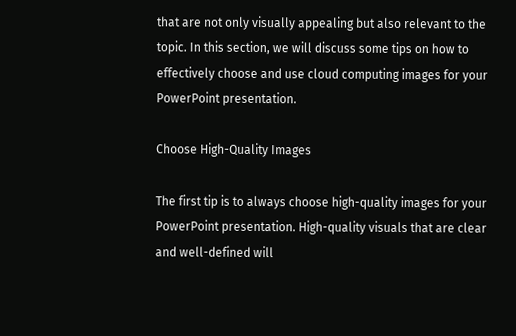that are not only visually appealing but also relevant to the topic. In this section, we will discuss some tips on how to effectively choose and use cloud computing images for your PowerPoint presentation.

Choose High-Quality Images

The first tip is to always choose high-quality images for your PowerPoint presentation. High-quality visuals that are clear and well-defined will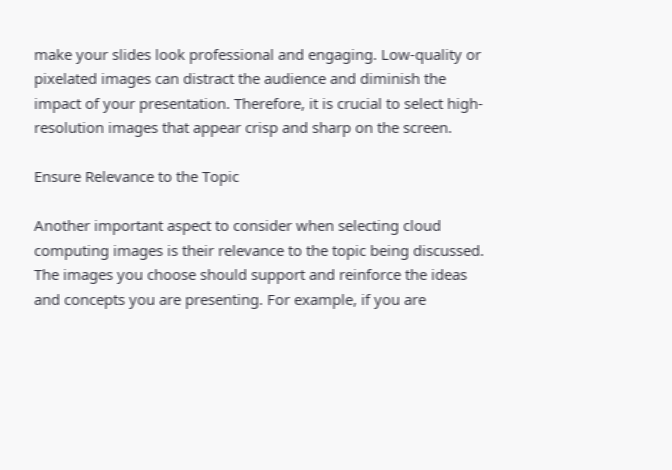make your slides look professional and engaging. Low-quality or pixelated images can distract the audience and diminish the impact of your presentation. Therefore, it is crucial to select high-resolution images that appear crisp and sharp on the screen.

Ensure Relevance to the Topic

Another important aspect to consider when selecting cloud computing images is their relevance to the topic being discussed. The images you choose should support and reinforce the ideas and concepts you are presenting. For example, if you are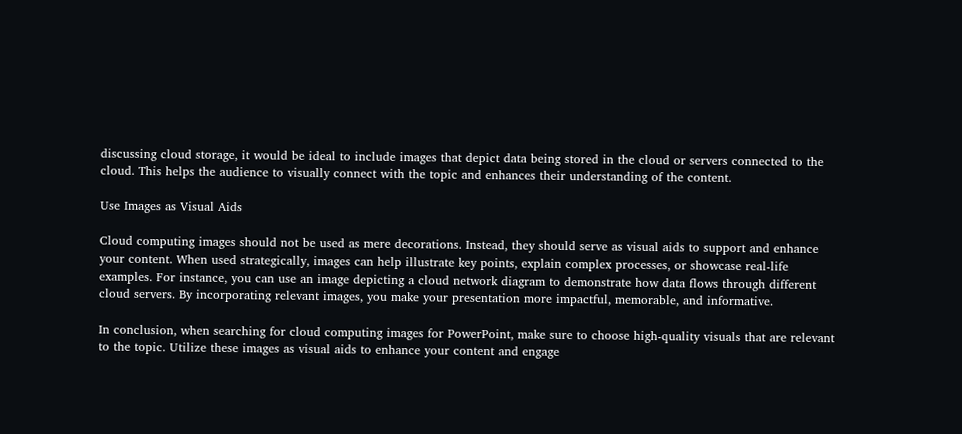discussing cloud storage, it would be ideal to include images that depict data being stored in the cloud or servers connected to the cloud. This helps the audience to visually connect with the topic and enhances their understanding of the content.

Use Images as Visual Aids

Cloud computing images should not be used as mere decorations. Instead, they should serve as visual aids to support and enhance your content. When used strategically, images can help illustrate key points, explain complex processes, or showcase real-life examples. For instance, you can use an image depicting a cloud network diagram to demonstrate how data flows through different cloud servers. By incorporating relevant images, you make your presentation more impactful, memorable, and informative.

In conclusion, when searching for cloud computing images for PowerPoint, make sure to choose high-quality visuals that are relevant to the topic. Utilize these images as visual aids to enhance your content and engage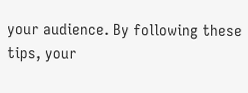your audience. By following these tips, your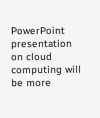PowerPoint presentation on cloud computing will be more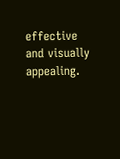effective and visually appealing.